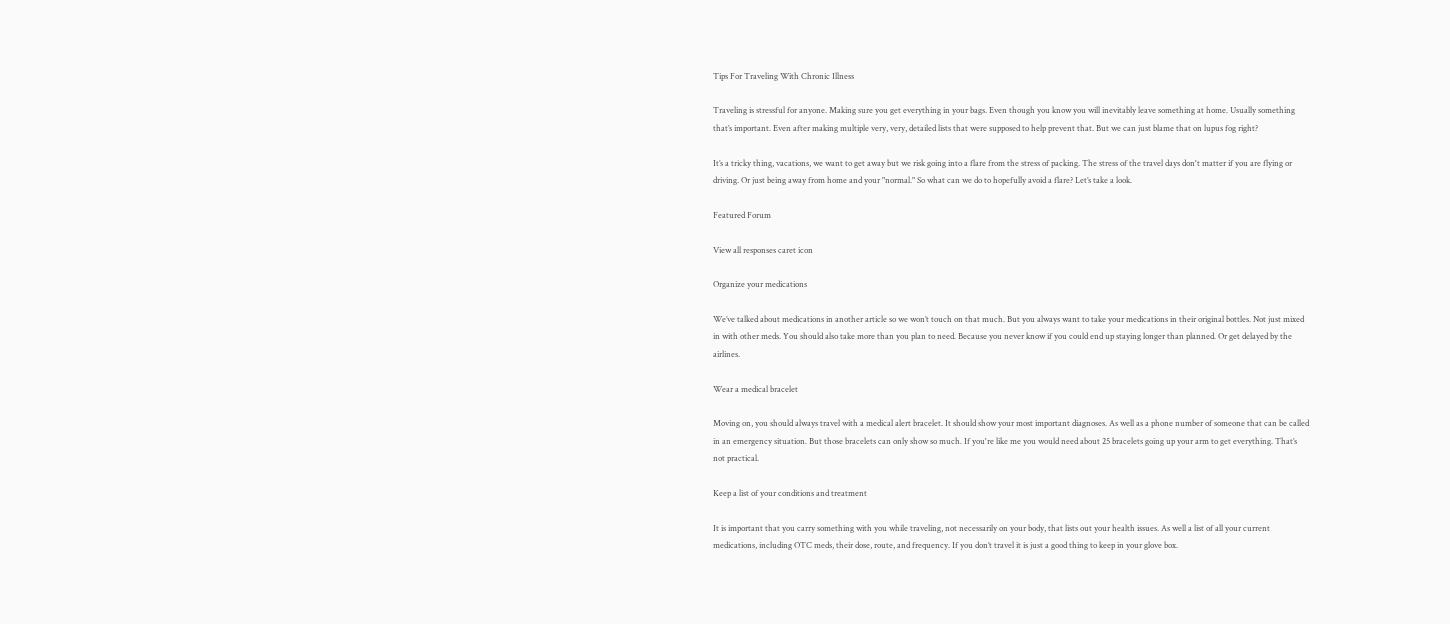Tips For Traveling With Chronic Illness

Traveling is stressful for anyone. Making sure you get everything in your bags. Even though you know you will inevitably leave something at home. Usually something that’s important. Even after making multiple very, very, detailed lists that were supposed to help prevent that. But we can just blame that on lupus fog right?

It’s a tricky thing, vacations, we want to get away but we risk going into a flare from the stress of packing. The stress of the travel days don't matter if you are flying or driving. Or just being away from home and your "normal." So what can we do to hopefully avoid a flare? Let’s take a look.

Featured Forum

View all responses caret icon

Organize your medications

We’ve talked about medications in another article so we won’t touch on that much. But you always want to take your medications in their original bottles. Not just mixed in with other meds. You should also take more than you plan to need. Because you never know if you could end up staying longer than planned. Or get delayed by the airlines.

Wear a medical bracelet

Moving on, you should always travel with a medical alert bracelet. It should show your most important diagnoses. As well as a phone number of someone that can be called in an emergency situation. But those bracelets can only show so much. If you're like me you would need about 25 bracelets going up your arm to get everything. That’s not practical.

Keep a list of your conditions and treatment

It is important that you carry something with you while traveling, not necessarily on your body, that lists out your health issues. As well a list of all your current medications, including OTC meds, their dose, route, and frequency. If you don’t travel it is just a good thing to keep in your glove box.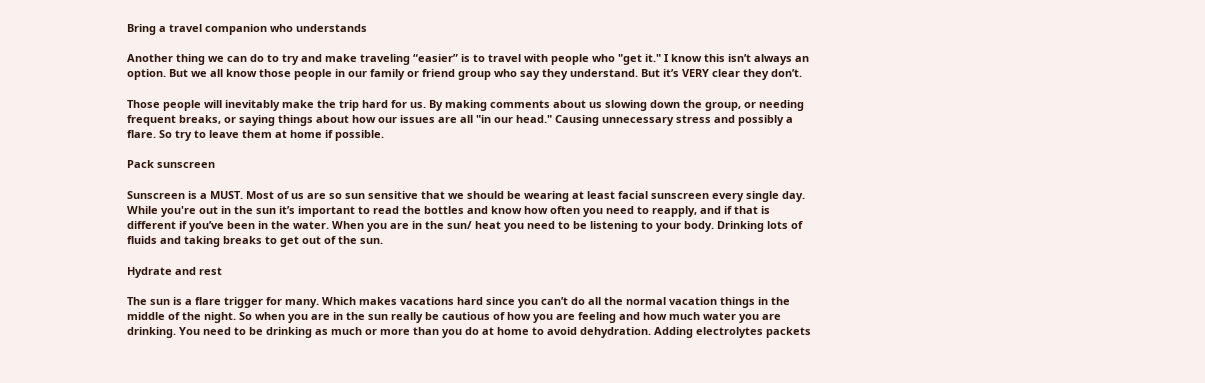Bring a travel companion who understands

Another thing we can do to try and make traveling “easier” is to travel with people who "get it." I know this isn’t always an option. But we all know those people in our family or friend group who say they understand. But it’s VERY clear they don’t.

Those people will inevitably make the trip hard for us. By making comments about us slowing down the group, or needing frequent breaks, or saying things about how our issues are all "in our head." Causing unnecessary stress and possibly a flare. So try to leave them at home if possible.

Pack sunscreen

Sunscreen is a MUST. Most of us are so sun sensitive that we should be wearing at least facial sunscreen every single day. While you're out in the sun it’s important to read the bottles and know how often you need to reapply, and if that is different if you’ve been in the water. When you are in the sun/ heat you need to be listening to your body. Drinking lots of fluids and taking breaks to get out of the sun.

Hydrate and rest

The sun is a flare trigger for many. Which makes vacations hard since you can’t do all the normal vacation things in the middle of the night. So when you are in the sun really be cautious of how you are feeling and how much water you are drinking. You need to be drinking as much or more than you do at home to avoid dehydration. Adding electrolytes packets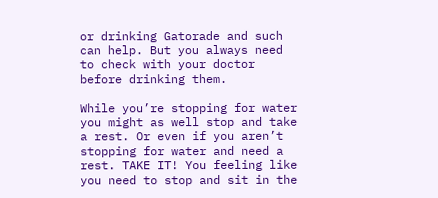or drinking Gatorade and such can help. But you always need to check with your doctor before drinking them.

While you’re stopping for water you might as well stop and take a rest. Or even if you aren’t stopping for water and need a rest. TAKE IT! You feeling like you need to stop and sit in the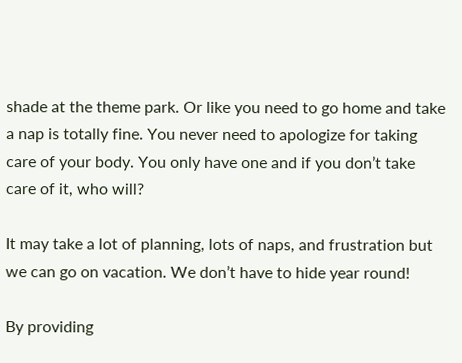shade at the theme park. Or like you need to go home and take a nap is totally fine. You never need to apologize for taking care of your body. You only have one and if you don’t take care of it, who will?

It may take a lot of planning, lots of naps, and frustration but we can go on vacation. We don’t have to hide year round!

By providing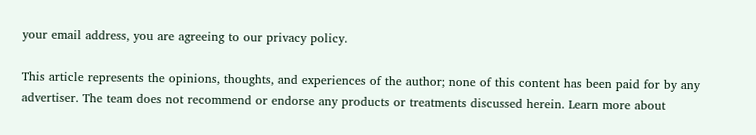your email address, you are agreeing to our privacy policy.

This article represents the opinions, thoughts, and experiences of the author; none of this content has been paid for by any advertiser. The team does not recommend or endorse any products or treatments discussed herein. Learn more about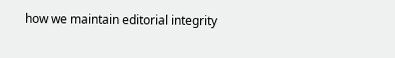how we maintain editorial integrity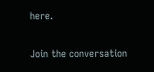here.

Join the conversation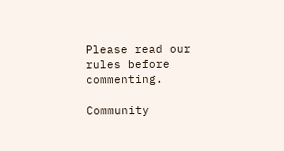Please read our rules before commenting.

Community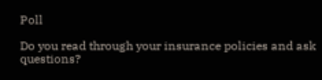Poll

Do you read through your insurance policies and ask questions?